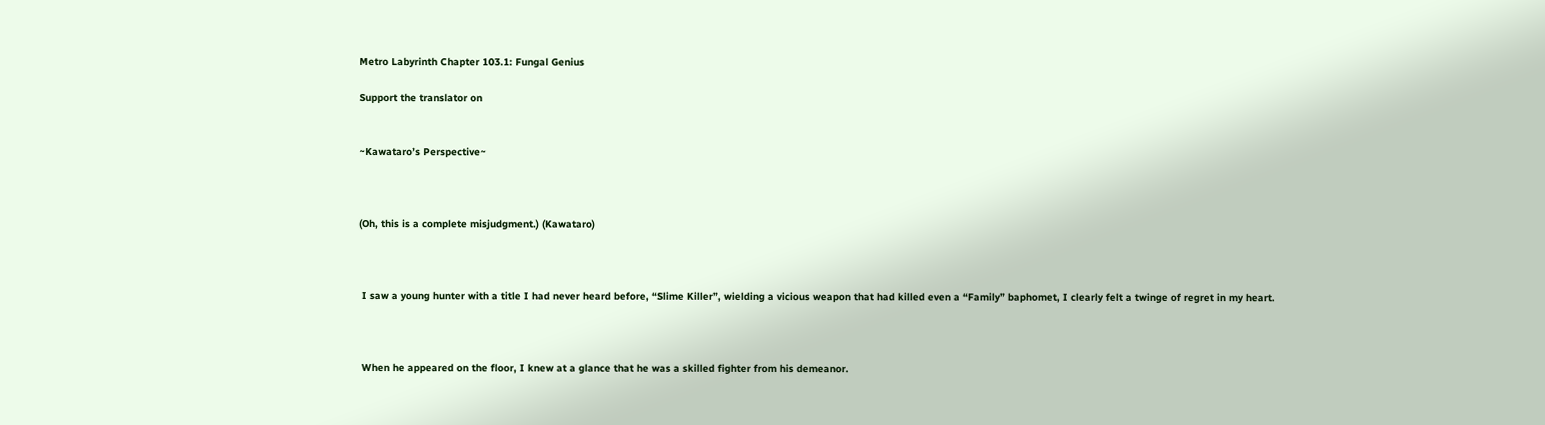Metro Labyrinth Chapter 103.1: Fungal Genius

Support the translator on


~Kawataro’s Perspective~



(Oh, this is a complete misjudgment.) (Kawataro)



 I saw a young hunter with a title I had never heard before, “Slime Killer”, wielding a vicious weapon that had killed even a “Family” baphomet, I clearly felt a twinge of regret in my heart.



 When he appeared on the floor, I knew at a glance that he was a skilled fighter from his demeanor.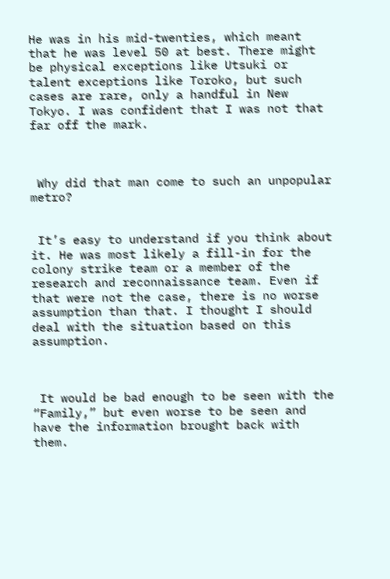He was in his mid-twenties, which meant that he was level 50 at best. There might be physical exceptions like Utsuki or talent exceptions like Toroko, but such cases are rare, only a handful in New Tokyo. I was confident that I was not that far off the mark.



 Why did that man come to such an unpopular metro?


 It’s easy to understand if you think about it. He was most likely a fill-in for the colony strike team or a member of the research and reconnaissance team. Even if that were not the case, there is no worse assumption than that. I thought I should deal with the situation based on this assumption.



 It would be bad enough to be seen with the “Family,” but even worse to be seen and have the information brought back with them.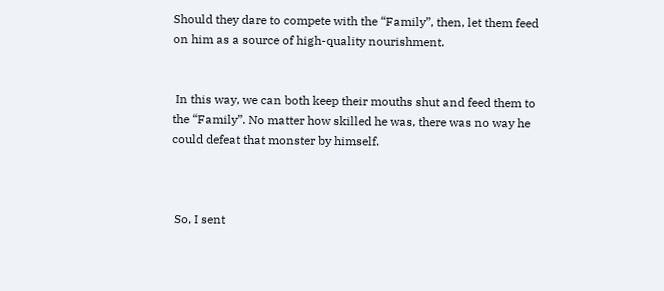Should they dare to compete with the “Family”, then, let them feed on him as a source of high-quality nourishment.


 In this way, we can both keep their mouths shut and feed them to the “Family”. No matter how skilled he was, there was no way he could defeat that monster by himself.



 So, I sent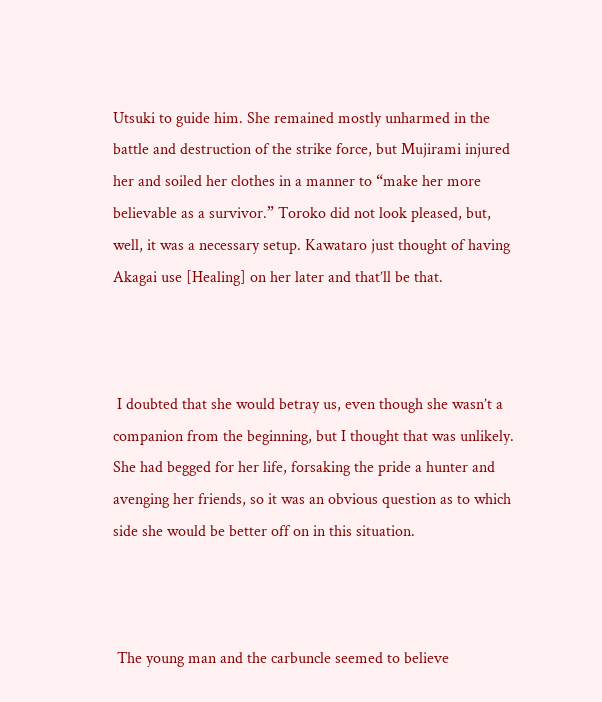Utsuki to guide him. She remained mostly unharmed in the battle and destruction of the strike force, but Mujirami injured her and soiled her clothes in a manner to “make her more believable as a survivor.” Toroko did not look pleased, but, well, it was a necessary setup. Kawataro just thought of having Akagai use [Healing] on her later and that’ll be that.



 I doubted that she would betray us, even though she wasn’t a companion from the beginning, but I thought that was unlikely. She had begged for her life, forsaking the pride a hunter and avenging her friends, so it was an obvious question as to which side she would be better off on in this situation.



 The young man and the carbuncle seemed to believe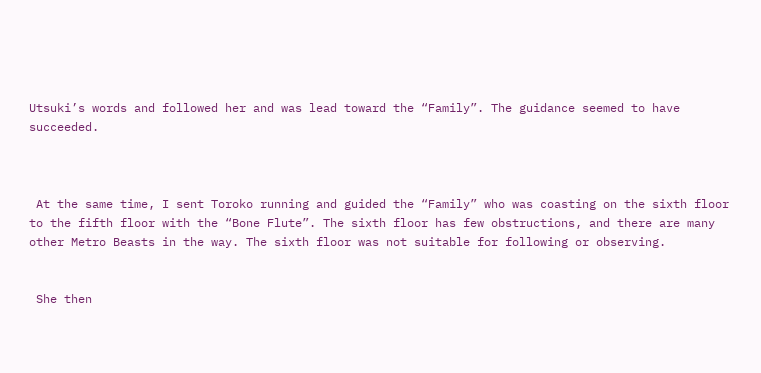Utsuki’s words and followed her and was lead toward the “Family”. The guidance seemed to have succeeded.



 At the same time, I sent Toroko running and guided the “Family” who was coasting on the sixth floor to the fifth floor with the “Bone Flute”. The sixth floor has few obstructions, and there are many other Metro Beasts in the way. The sixth floor was not suitable for following or observing.


 She then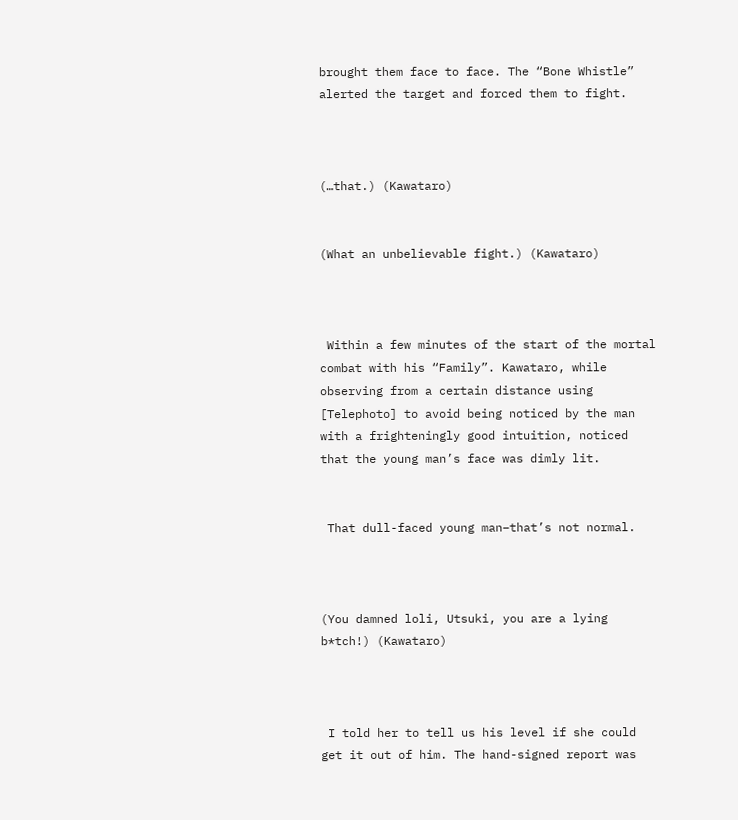brought them face to face. The “Bone Whistle” alerted the target and forced them to fight.



(…that.) (Kawataro)


(What an unbelievable fight.) (Kawataro)



 Within a few minutes of the start of the mortal combat with his “Family”. Kawataro, while observing from a certain distance using [Telephoto] to avoid being noticed by the man with a frighteningly good intuition, noticed that the young man’s face was dimly lit.


 That dull-faced young man–that’s not normal.



(You damned loli, Utsuki, you are a lying b*tch!) (Kawataro)



 I told her to tell us his level if she could get it out of him. The hand-signed report was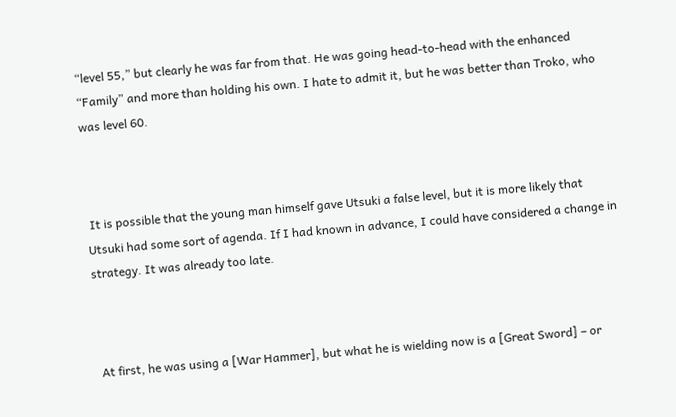“level 55,” but clearly he was far from that. He was going head-to-head with the enhanced “Family” and more than holding his own. I hate to admit it, but he was better than Troko, who was level 60.



 It is possible that the young man himself gave Utsuki a false level, but it is more likely that Utsuki had some sort of agenda. If I had known in advance, I could have considered a change in strategy. It was already too late.



 At first, he was using a [War Hammer], but what he is wielding now is a [Great Sword] – or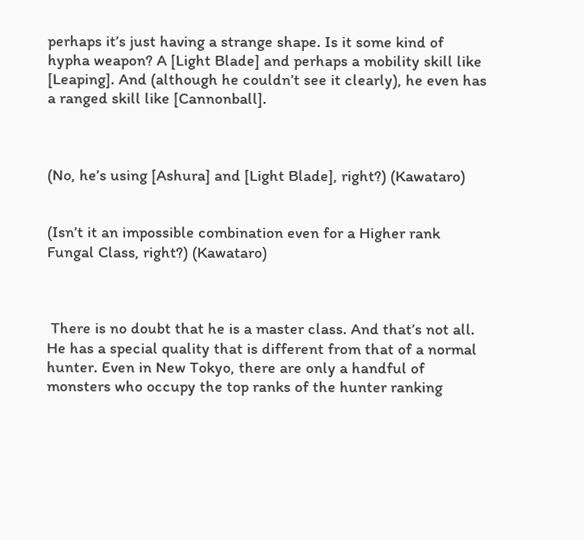perhaps it’s just having a strange shape. Is it some kind of hypha weapon? A [Light Blade] and perhaps a mobility skill like [Leaping]. And (although he couldn’t see it clearly), he even has a ranged skill like [Cannonball].



(No, he’s using [Ashura] and [Light Blade], right?) (Kawataro)


(Isn’t it an impossible combination even for a Higher rank Fungal Class, right?) (Kawataro)



 There is no doubt that he is a master class. And that’s not all. He has a special quality that is different from that of a normal hunter. Even in New Tokyo, there are only a handful of monsters who occupy the top ranks of the hunter ranking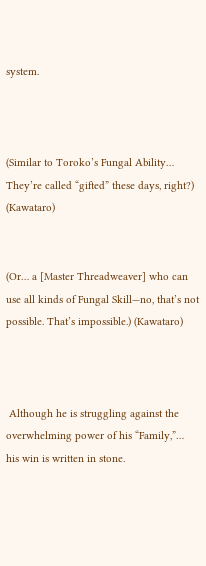system.



(Similar to Toroko’s Fungal Ability… They’re called “gifted” these days, right?) (Kawataro)


(Or… a [Master Threadweaver] who can use all kinds of Fungal Skill—no, that’s not possible. That’s impossible.) (Kawataro)



 Although he is struggling against the overwhelming power of his “Family,”… his win is written in stone.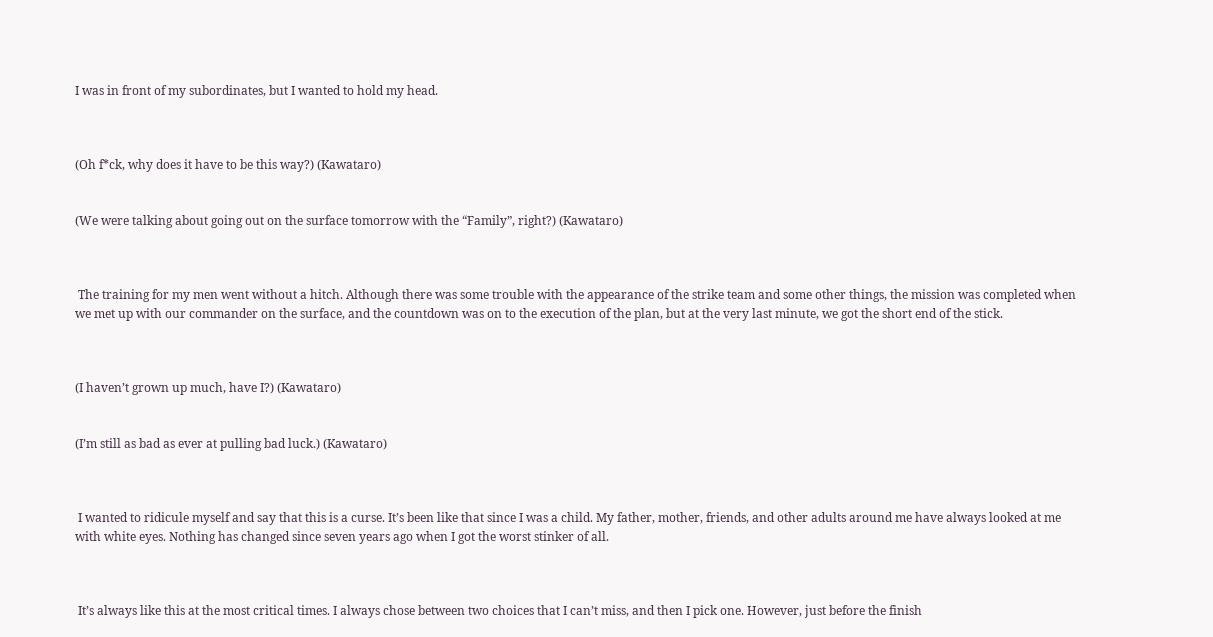I was in front of my subordinates, but I wanted to hold my head.



(Oh f*ck, why does it have to be this way?) (Kawataro)


(We were talking about going out on the surface tomorrow with the “Family”, right?) (Kawataro)



 The training for my men went without a hitch. Although there was some trouble with the appearance of the strike team and some other things, the mission was completed when we met up with our commander on the surface, and the countdown was on to the execution of the plan, but at the very last minute, we got the short end of the stick.



(I haven’t grown up much, have I?) (Kawataro)


(I’m still as bad as ever at pulling bad luck.) (Kawataro)



 I wanted to ridicule myself and say that this is a curse. It’s been like that since I was a child. My father, mother, friends, and other adults around me have always looked at me with white eyes. Nothing has changed since seven years ago when I got the worst stinker of all.



 It’s always like this at the most critical times. I always chose between two choices that I can’t miss, and then I pick one. However, just before the finish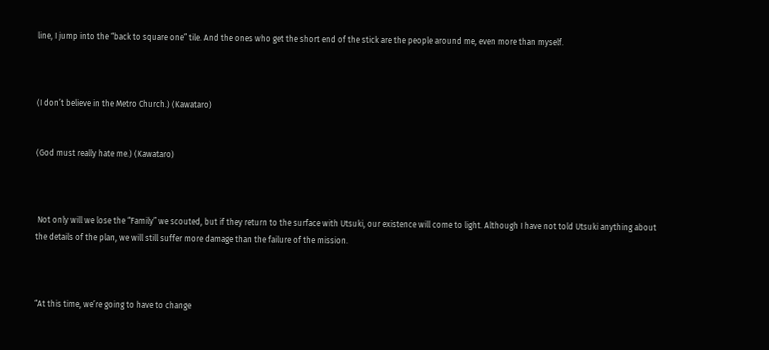line, I jump into the “back to square one” tile. And the ones who get the short end of the stick are the people around me, even more than myself.



(I don’t believe in the Metro Church.) (Kawataro)


(God must really hate me.) (Kawataro)



 Not only will we lose the “Family” we scouted, but if they return to the surface with Utsuki, our existence will come to light. Although I have not told Utsuki anything about the details of the plan, we will still suffer more damage than the failure of the mission.



“At this time, we’re going to have to change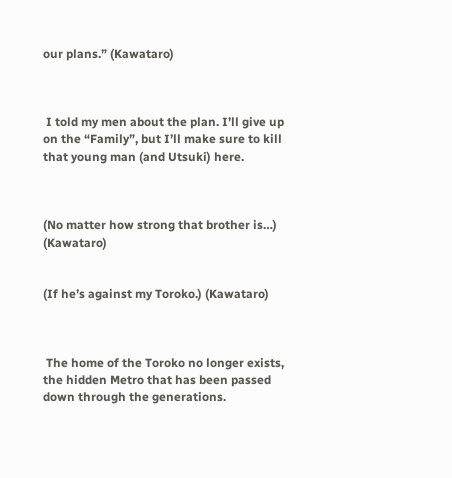our plans.” (Kawataro)



 I told my men about the plan. I’ll give up on the “Family”, but I’ll make sure to kill that young man (and Utsuki) here.



(No matter how strong that brother is…) (Kawataro)


(If he’s against my Toroko.) (Kawataro)



 The home of the Toroko no longer exists, the hidden Metro that has been passed down through the generations.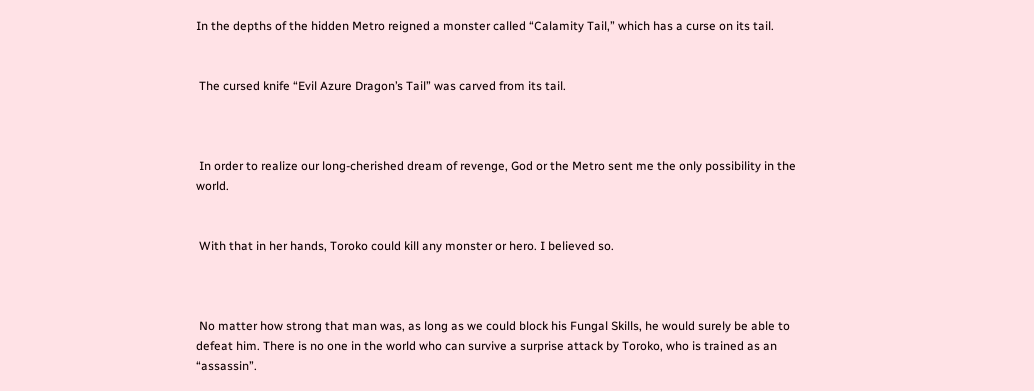In the depths of the hidden Metro reigned a monster called “Calamity Tail,” which has a curse on its tail.


 The cursed knife “Evil Azure Dragon’s Tail” was carved from its tail.



 In order to realize our long-cherished dream of revenge, God or the Metro sent me the only possibility in the world.


 With that in her hands, Toroko could kill any monster or hero. I believed so.



 No matter how strong that man was, as long as we could block his Fungal Skills, he would surely be able to defeat him. There is no one in the world who can survive a surprise attack by Toroko, who is trained as an “assassin”.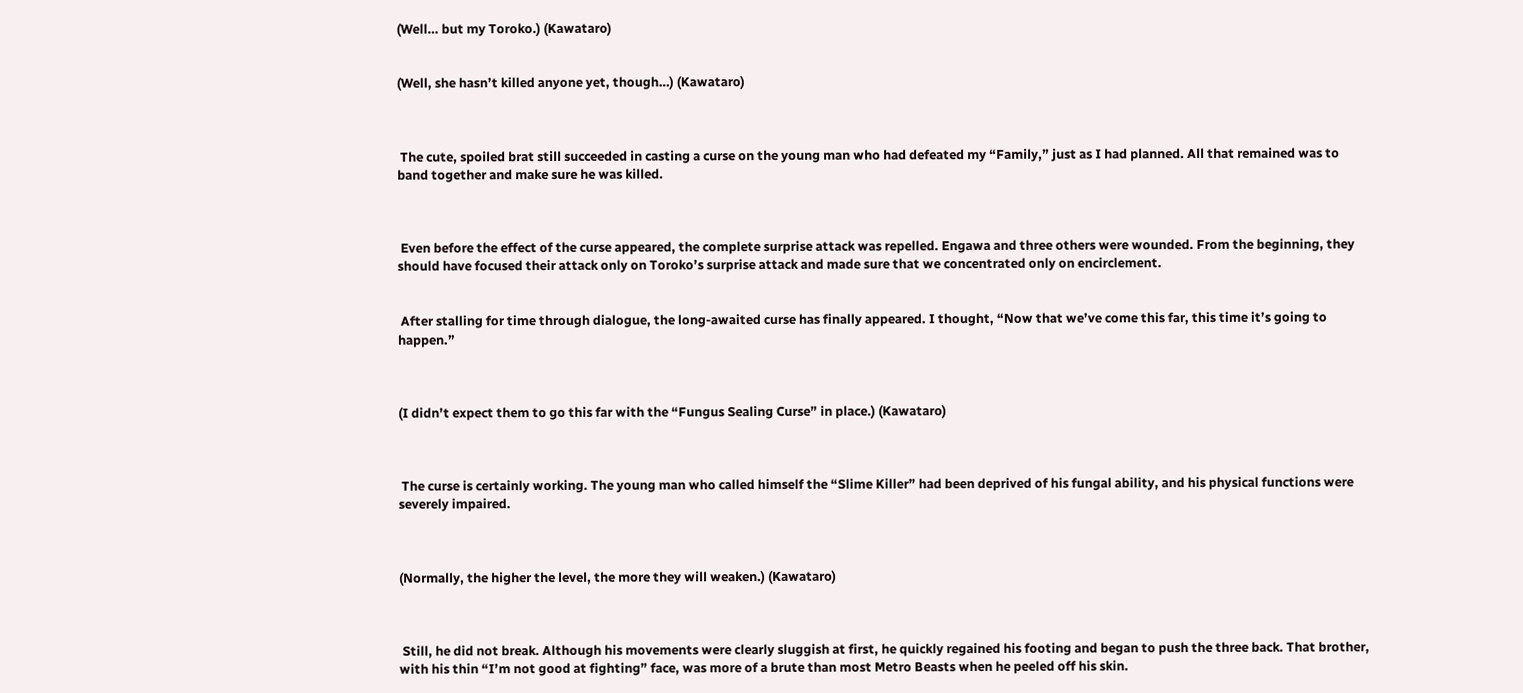(Well… but my Toroko.) (Kawataro)


(Well, she hasn’t killed anyone yet, though…) (Kawataro)



 The cute, spoiled brat still succeeded in casting a curse on the young man who had defeated my “Family,” just as I had planned. All that remained was to band together and make sure he was killed.



 Even before the effect of the curse appeared, the complete surprise attack was repelled. Engawa and three others were wounded. From the beginning, they should have focused their attack only on Toroko’s surprise attack and made sure that we concentrated only on encirclement.


 After stalling for time through dialogue, the long-awaited curse has finally appeared. I thought, “Now that we’ve come this far, this time it’s going to happen.”



(I didn’t expect them to go this far with the “Fungus Sealing Curse” in place.) (Kawataro)



 The curse is certainly working. The young man who called himself the “Slime Killer” had been deprived of his fungal ability, and his physical functions were severely impaired.



(Normally, the higher the level, the more they will weaken.) (Kawataro)



 Still, he did not break. Although his movements were clearly sluggish at first, he quickly regained his footing and began to push the three back. That brother, with his thin “I’m not good at fighting” face, was more of a brute than most Metro Beasts when he peeled off his skin.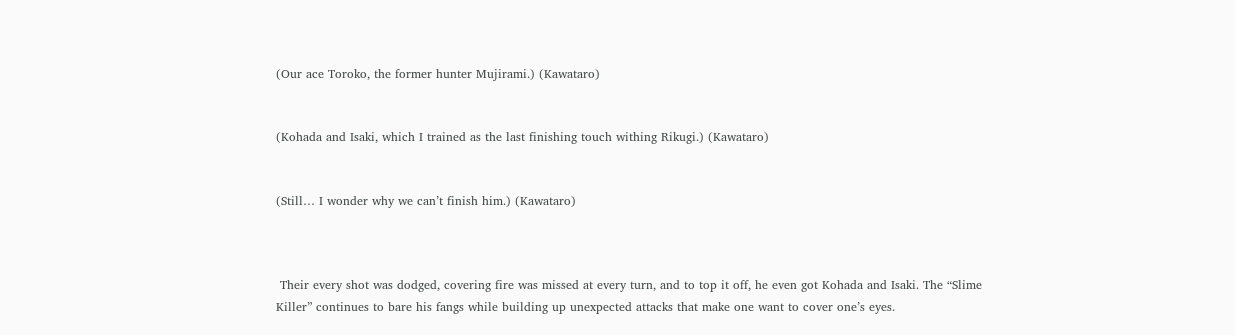(Our ace Toroko, the former hunter Mujirami.) (Kawataro)


(Kohada and Isaki, which I trained as the last finishing touch withing Rikugi.) (Kawataro)


(Still… I wonder why we can’t finish him.) (Kawataro)



 Their every shot was dodged, covering fire was missed at every turn, and to top it off, he even got Kohada and Isaki. The “Slime Killer” continues to bare his fangs while building up unexpected attacks that make one want to cover one’s eyes.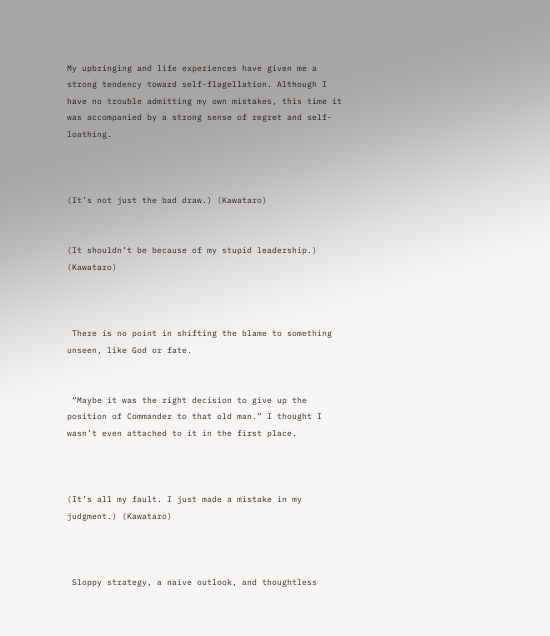My upbringing and life experiences have given me a strong tendency toward self-flagellation. Although I have no trouble admitting my own mistakes, this time it was accompanied by a strong sense of regret and self-loathing.



(It’s not just the bad draw.) (Kawataro)


(It shouldn’t be because of my stupid leadership.) (Kawataro)



 There is no point in shifting the blame to something unseen, like God or fate.


 “Maybe it was the right decision to give up the position of Commander to that old man.” I thought I wasn’t even attached to it in the first place.



(It’s all my fault. I just made a mistake in my judgment.) (Kawataro)



 Sloppy strategy, a naive outlook, and thoughtless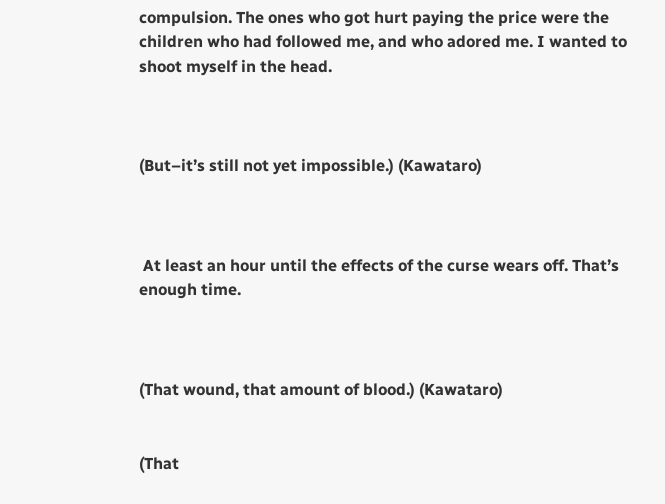compulsion. The ones who got hurt paying the price were the children who had followed me, and who adored me. I wanted to shoot myself in the head.



(But–it’s still not yet impossible.) (Kawataro)



 At least an hour until the effects of the curse wears off. That’s enough time.



(That wound, that amount of blood.) (Kawataro)


(That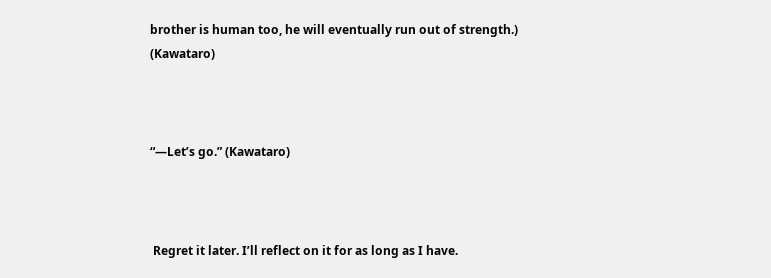brother is human too, he will eventually run out of strength.) (Kawataro)



“—Let’s go.” (Kawataro)



 Regret it later. I’ll reflect on it for as long as I have.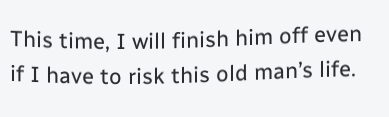This time, I will finish him off even if I have to risk this old man’s life.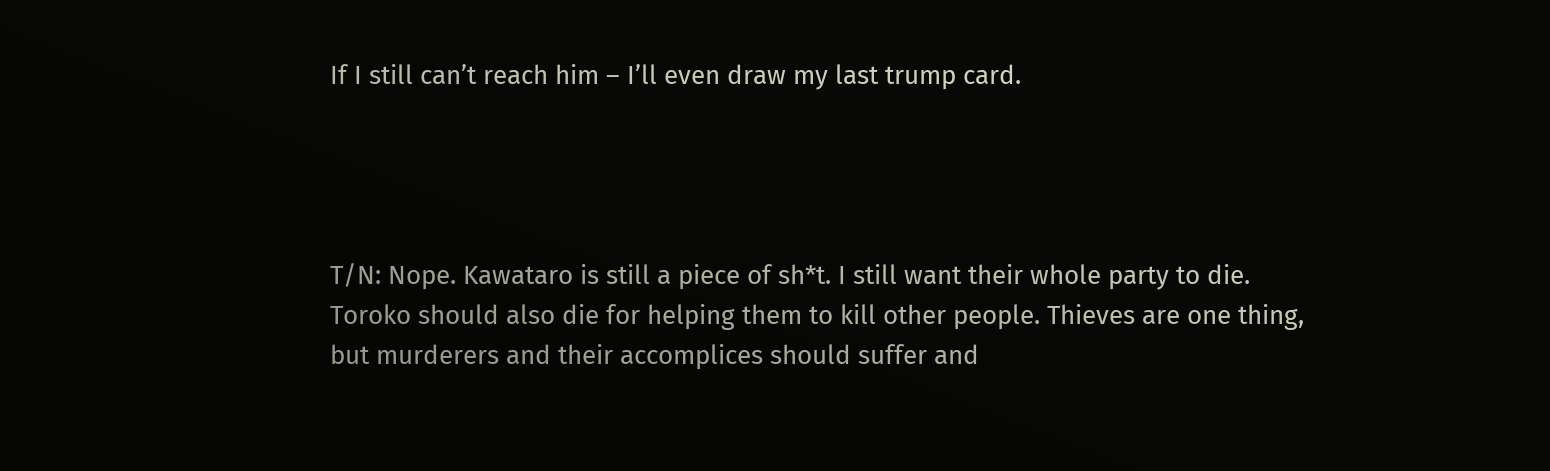If I still can’t reach him – I’ll even draw my last trump card.




T/N: Nope. Kawataro is still a piece of sh*t. I still want their whole party to die. Toroko should also die for helping them to kill other people. Thieves are one thing, but murderers and their accomplices should suffer and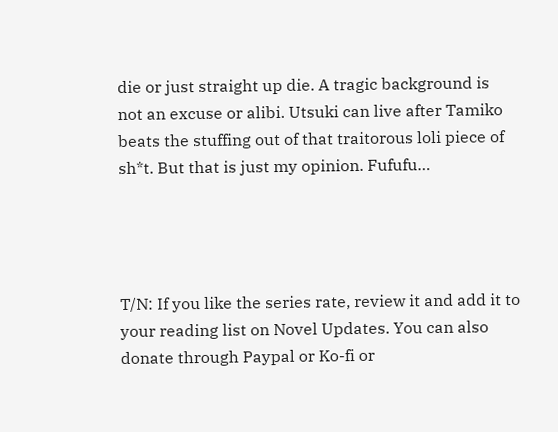die or just straight up die. A tragic background is not an excuse or alibi. Utsuki can live after Tamiko beats the stuffing out of that traitorous loli piece of sh*t. But that is just my opinion. Fufufu…




T/N: If you like the series rate, review it and add it to your reading list on Novel Updates. You can also donate through Paypal or Ko-fi or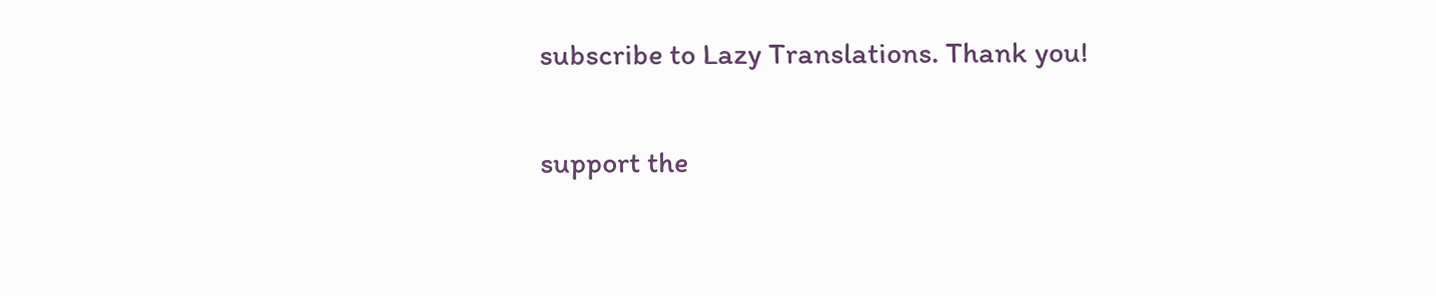subscribe to Lazy Translations. Thank you!

support the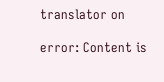translator on

error: Content is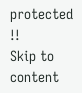protected !!
Skip to content